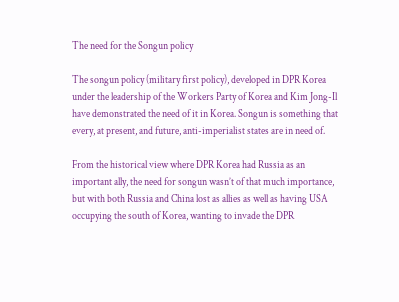The need for the Songun policy

The songun policy (military first policy), developed in DPR Korea under the leadership of the Workers Party of Korea and Kim Jong-Il have demonstrated the need of it in Korea. Songun is something that every, at present, and future, anti-imperialist states are in need of.

From the historical view where DPR Korea had Russia as an important ally, the need for songun wasn’t of that much importance, but with both Russia and China lost as allies as well as having USA occupying the south of Korea, wanting to invade the DPR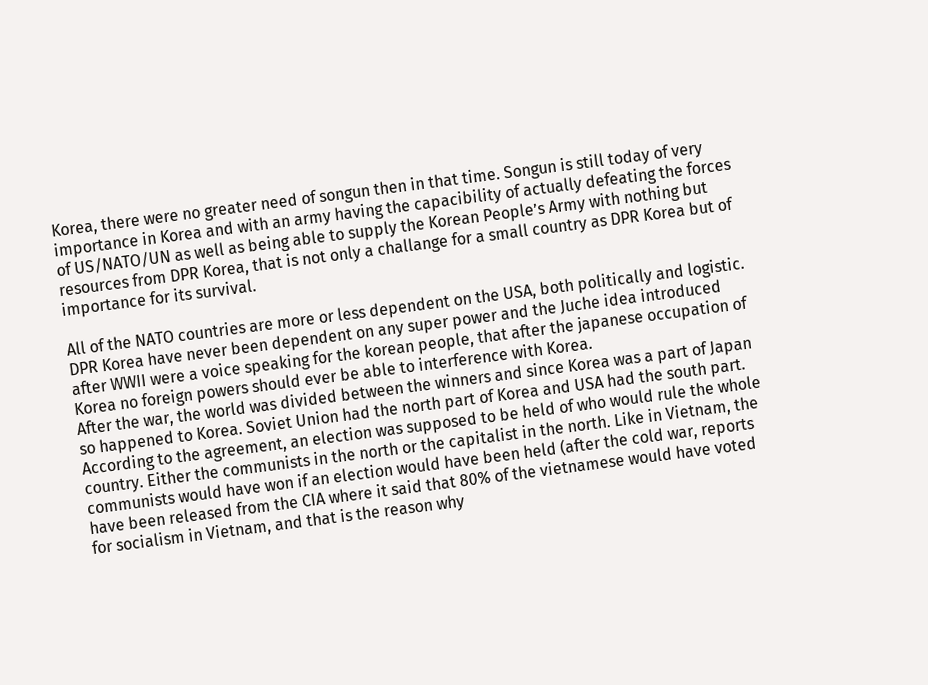Korea, there were no greater need of songun then in that time. Songun is still today of very importance in Korea and with an army having the capacibility of actually defeating the forces of US/NATO/UN as well as being able to supply the Korean People’s Army with nothing but resources from DPR Korea, that is not only a challange for a small country as DPR Korea but of importance for its survival.

All of the NATO countries are more or less dependent on the USA, both politically and logistic. DPR Korea have never been dependent on any super power and the Juche idea introduced after WWII were a voice speaking for the korean people, that after the japanese occupation of Korea no foreign powers should ever be able to interference with Korea.
After the war, the world was divided between the winners and since Korea was a part of Japan so happened to Korea. Soviet Union had the north part of Korea and USA had the south part. According to the agreement, an election was supposed to be held of who would rule the whole country. Either the communists in the north or the capitalist in the north. Like in Vietnam, the communists would have won if an election would have been held (after the cold war, reports have been released from the CIA where it said that 80% of the vietnamese would have voted for socialism in Vietnam, and that is the reason why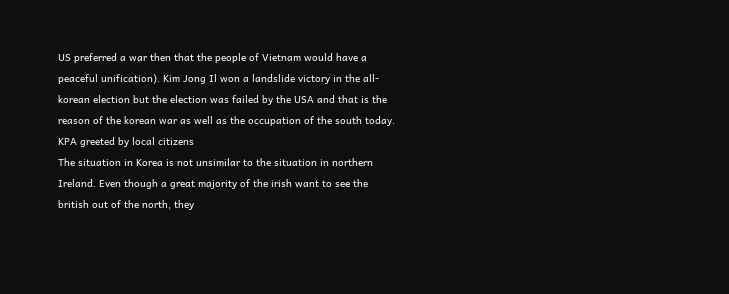US preferred a war then that the people of Vietnam would have a peaceful unification). Kim Jong Il won a landslide victory in the all-korean election but the election was failed by the USA and that is the reason of the korean war as well as the occupation of the south today.
KPA greeted by local citizens
The situation in Korea is not unsimilar to the situation in northern Ireland. Even though a great majority of the irish want to see the british out of the north, they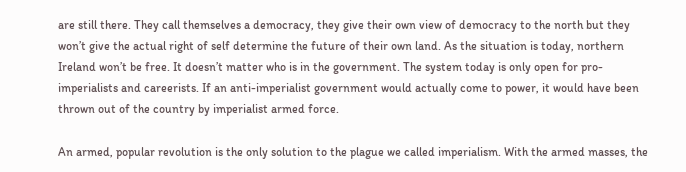are still there. They call themselves a democracy, they give their own view of democracy to the north but they won’t give the actual right of self determine the future of their own land. As the situation is today, northern Ireland won’t be free. It doesn’t matter who is in the government. The system today is only open for pro-imperialists and careerists. If an anti-imperialist government would actually come to power, it would have been thrown out of the country by imperialist armed force.

An armed, popular revolution is the only solution to the plague we called imperialism. With the armed masses, the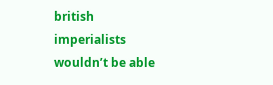british imperialists wouldn’t be able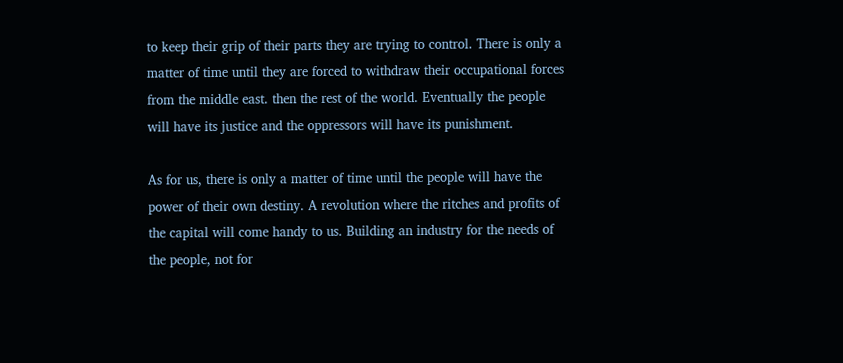to keep their grip of their parts they are trying to control. There is only a matter of time until they are forced to withdraw their occupational forces from the middle east. then the rest of the world. Eventually the people will have its justice and the oppressors will have its punishment.

As for us, there is only a matter of time until the people will have the power of their own destiny. A revolution where the ritches and profits of the capital will come handy to us. Building an industry for the needs of the people, not for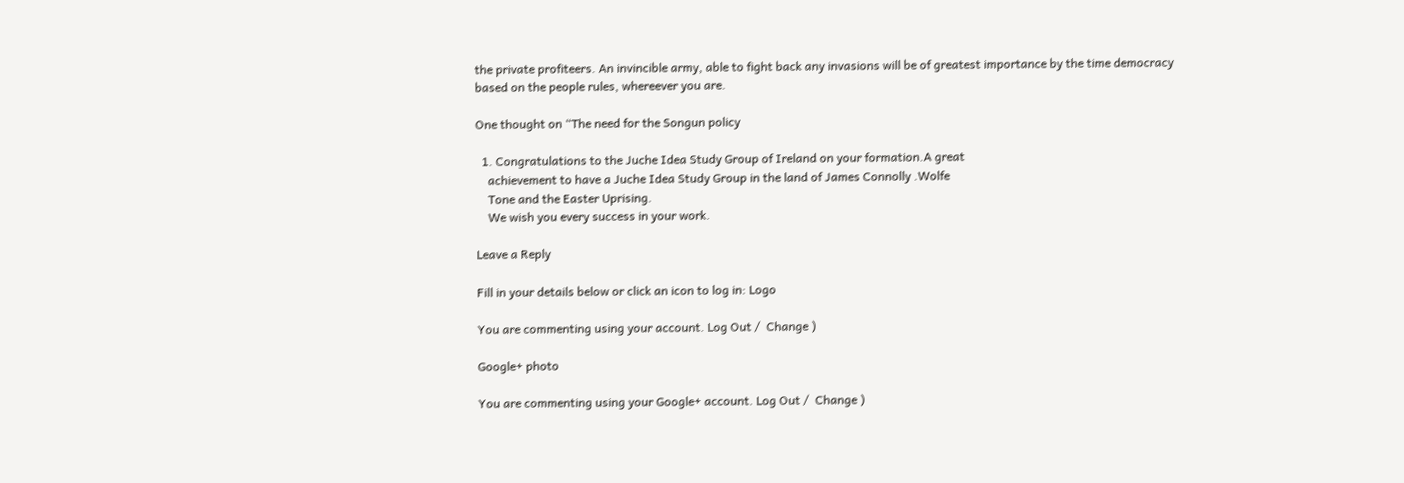the private profiteers. An invincible army, able to fight back any invasions will be of greatest importance by the time democracy based on the people rules, whereever you are.

One thought on “The need for the Songun policy

  1. Congratulations to the Juche Idea Study Group of Ireland on your formation.A great
    achievement to have a Juche Idea Study Group in the land of James Connolly .Wolfe
    Tone and the Easter Uprising.
    We wish you every success in your work.

Leave a Reply

Fill in your details below or click an icon to log in: Logo

You are commenting using your account. Log Out /  Change )

Google+ photo

You are commenting using your Google+ account. Log Out /  Change )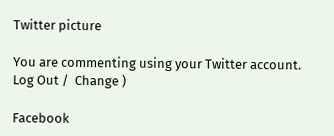Twitter picture

You are commenting using your Twitter account. Log Out /  Change )

Facebook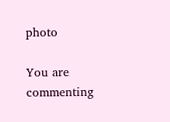photo

You are commenting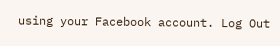using your Facebook account. Log Out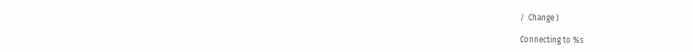/  Change )

Connecting to %s